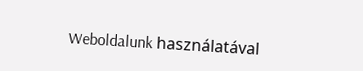Weboldalunk használatával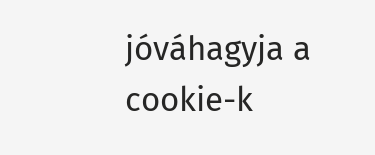jóváhagyja a cookie-k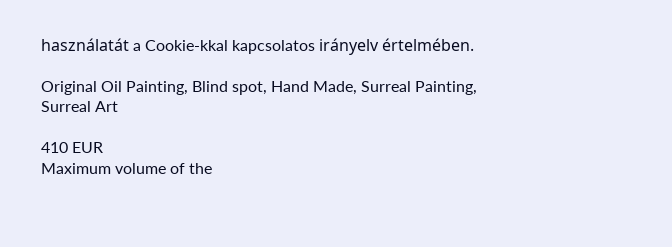használatát a Cookie-kkal kapcsolatos irányelv értelmében.

Original Oil Painting, Blind spot, Hand Made, Surreal Painting, Surreal Art

410 EUR
Maximum volume of the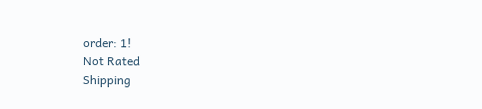order: 1!
Not Rated
Shipping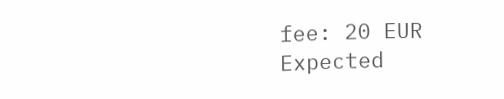fee: 20 EUR
Expected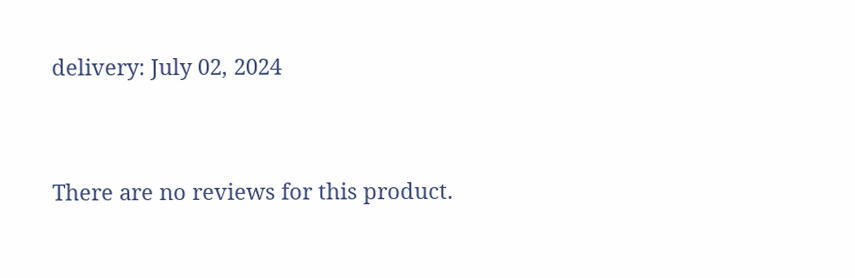delivery: July 02, 2024


There are no reviews for this product.